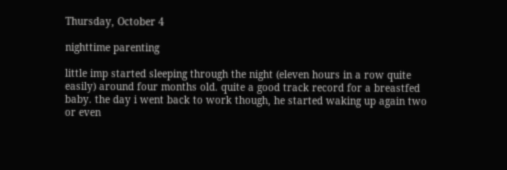Thursday, October 4

nighttime parenting

little imp started sleeping through the night (eleven hours in a row quite easily) around four months old. quite a good track record for a breastfed baby. the day i went back to work though, he started waking up again two or even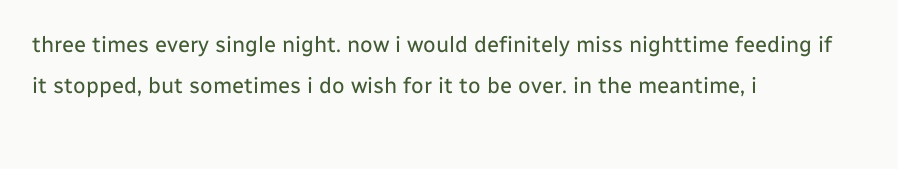three times every single night. now i would definitely miss nighttime feeding if it stopped, but sometimes i do wish for it to be over. in the meantime, i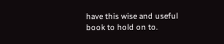have this wise and useful book to hold on to.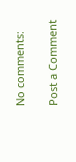No comments:

Post a Comment